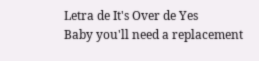Letra de It's Over de Yes
Baby you'll need a replacement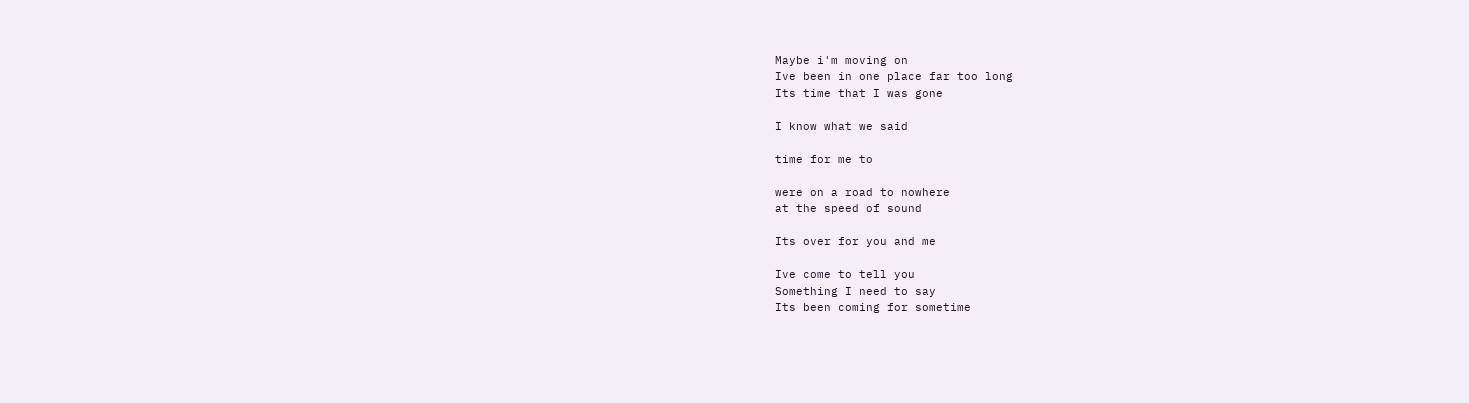Maybe i'm moving on
Ive been in one place far too long
Its time that I was gone

I know what we said

time for me to

were on a road to nowhere
at the speed of sound

Its over for you and me

Ive come to tell you
Something I need to say
Its been coming for sometime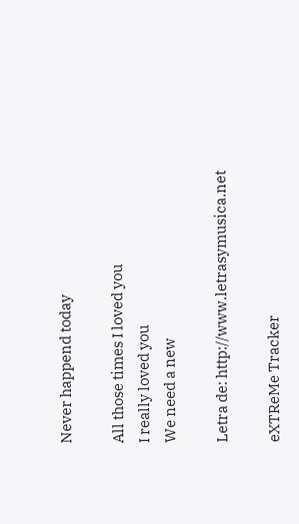Never happend today

All those times I loved you
I really loved you
We need a new

Letra de: http://www.letrasymusica.net

eXTReMe Tracker